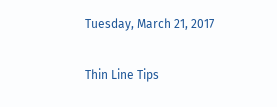Tuesday, March 21, 2017

Thin Line Tips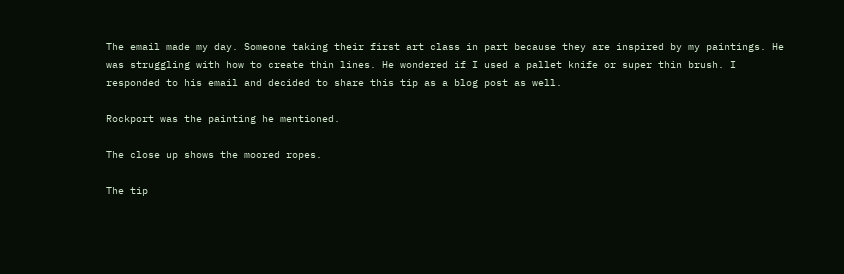The email made my day. Someone taking their first art class in part because they are inspired by my paintings. He was struggling with how to create thin lines. He wondered if I used a pallet knife or super thin brush. I responded to his email and decided to share this tip as a blog post as well.

Rockport was the painting he mentioned.

The close up shows the moored ropes.

The tip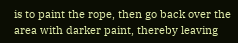is to paint the rope, then go back over the area with darker paint, thereby leaving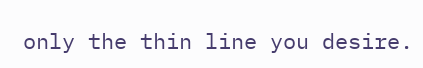only the thin line you desire.